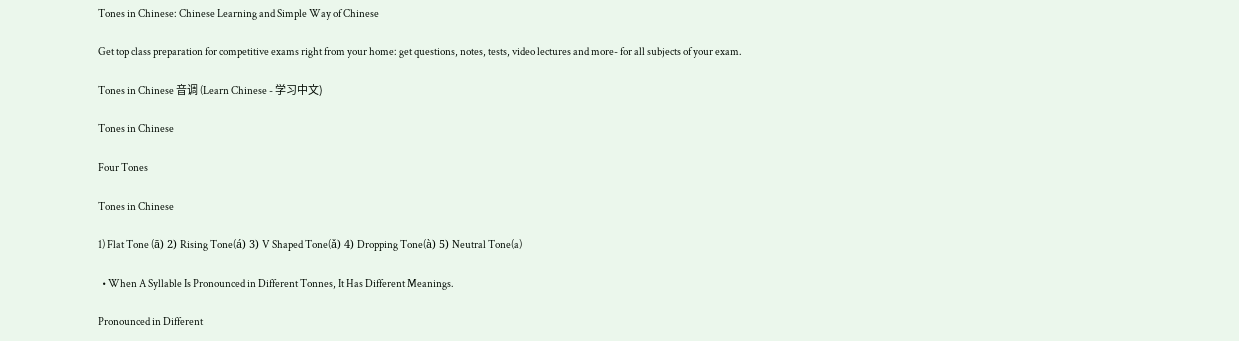Tones in Chinese: Chinese Learning and Simple Way of Chinese

Get top class preparation for competitive exams right from your home: get questions, notes, tests, video lectures and more- for all subjects of your exam.

Tones in Chinese 音调 (Learn Chinese - 学习中文)

Tones in Chinese

Four Tones

Tones in Chinese

1) Flat Tone (ā) 2) Rising Tone(á) 3) V Shaped Tone(ǎ) 4) Dropping Tone(à) 5) Neutral Tone(a)

  • When A Syllable Is Pronounced in Different Tonnes, It Has Different Meanings.

Pronounced in Different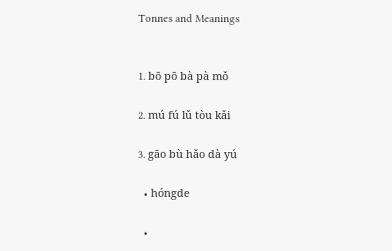Tonnes and Meanings


1. bō pō bà pà mǒ

2. mú fú lǔ tòu kǎi

3. gāo bù hǎo dà yú

  • hóngde

  •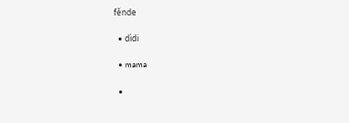fěnde

  • dìdi

  • mama

  •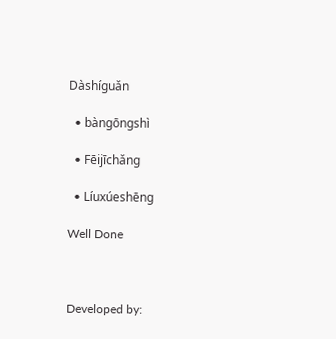Dàshíguǎn

  • bàngōngshì

  • Fēijīchǎng

  • Líuxúeshēng

Well Done



Developed by: